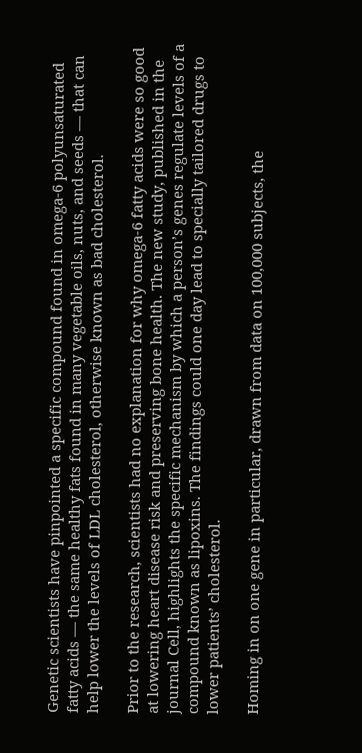Genetic scientists have pinpointed a specific compound found in omega-6 polyunsaturated fatty acids — the same healthy fats found in many vegetable oils, nuts, and seeds — that can help lower the levels of LDL cholesterol, otherwise known as bad cholesterol.

Prior to the research, scientists had no explanation for why omega-6 fatty acids were so good at lowering heart disease risk and preserving bone health. The new study, published in the journal Cell, highlights the specific mechanism by which a person’s genes regulate levels of a compound known as lipoxins. The findings could one day lead to specially tailored drugs to lower patients’ cholesterol.

Homing in on one gene in particular, drawn from data on 100,000 subjects, the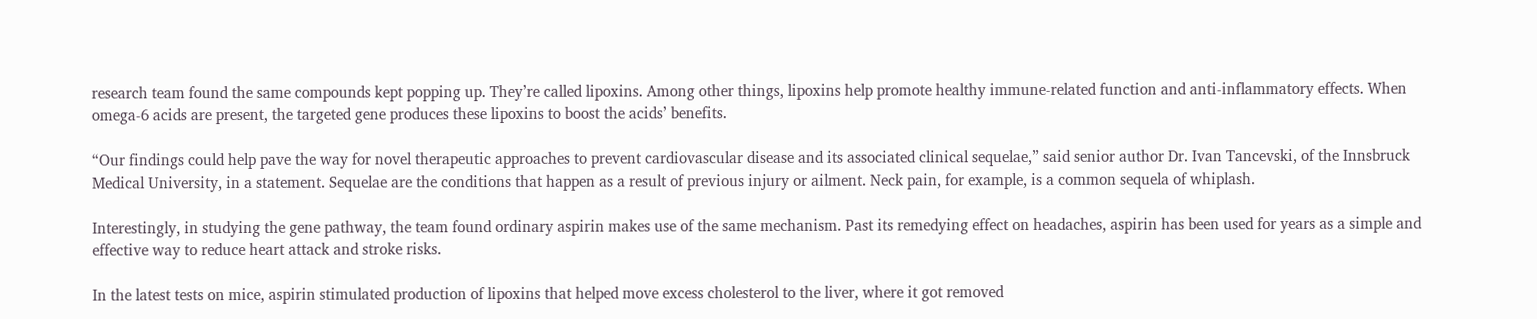research team found the same compounds kept popping up. They’re called lipoxins. Among other things, lipoxins help promote healthy immune-related function and anti-inflammatory effects. When omega-6 acids are present, the targeted gene produces these lipoxins to boost the acids’ benefits.

“Our findings could help pave the way for novel therapeutic approaches to prevent cardiovascular disease and its associated clinical sequelae,” said senior author Dr. Ivan Tancevski, of the Innsbruck Medical University, in a statement. Sequelae are the conditions that happen as a result of previous injury or ailment. Neck pain, for example, is a common sequela of whiplash.

Interestingly, in studying the gene pathway, the team found ordinary aspirin makes use of the same mechanism. Past its remedying effect on headaches, aspirin has been used for years as a simple and effective way to reduce heart attack and stroke risks.

In the latest tests on mice, aspirin stimulated production of lipoxins that helped move excess cholesterol to the liver, where it got removed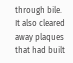through bile. It also cleared away plaques that had built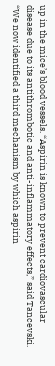up in the mice’s blood vessels. “Aspirin is known to prevent cardiovascular disease due to its antithrombotic and anti-inflammatory effects,” said Tancevski. “We now identified a third mechanism by which aspirin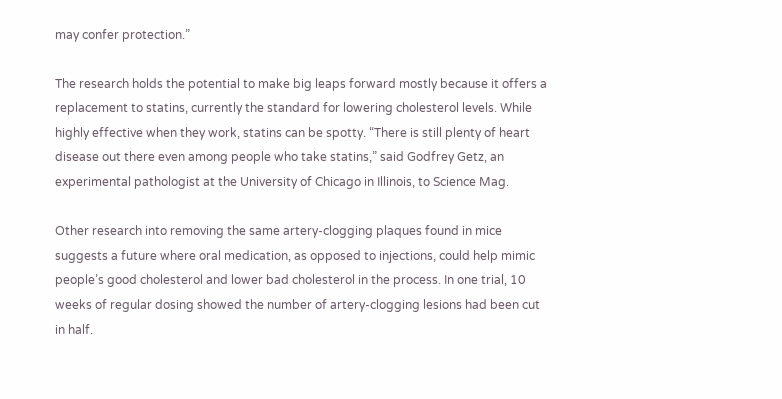may confer protection.”

The research holds the potential to make big leaps forward mostly because it offers a replacement to statins, currently the standard for lowering cholesterol levels. While highly effective when they work, statins can be spotty. “There is still plenty of heart disease out there even among people who take statins,” said Godfrey Getz, an experimental pathologist at the University of Chicago in Illinois, to Science Mag.

Other research into removing the same artery-clogging plaques found in mice suggests a future where oral medication, as opposed to injections, could help mimic people’s good cholesterol and lower bad cholesterol in the process. In one trial, 10 weeks of regular dosing showed the number of artery-clogging lesions had been cut in half.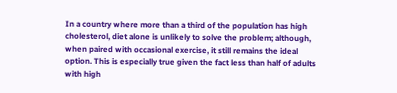In a country where more than a third of the population has high cholesterol, diet alone is unlikely to solve the problem; although, when paired with occasional exercise, it still remains the ideal option. This is especially true given the fact less than half of adults with high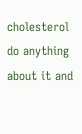cholesterol do anything about it and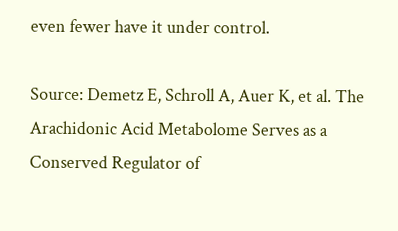even fewer have it under control.

Source: Demetz E, Schroll A, Auer K, et al. The Arachidonic Acid Metabolome Serves as a Conserved Regulator of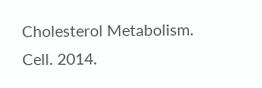Cholesterol Metabolism. Cell. 2014.